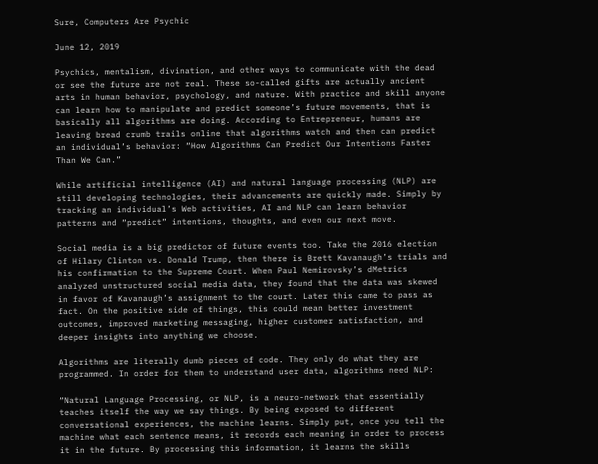Sure, Computers Are Psychic

June 12, 2019

Psychics, mentalism, divination, and other ways to communicate with the dead or see the future are not real. These so-called gifts are actually ancient arts in human behavior, psychology, and nature. With practice and skill anyone can learn how to manipulate and predict someone’s future movements, that is basically all algorithms are doing. According to Entrepreneur, humans are leaving bread crumb trails online that algorithms watch and then can predict an individual’s behavior: “How Algorithms Can Predict Our Intentions Faster Than We Can.”

While artificial intelligence (AI) and natural language processing (NLP) are still developing technologies, their advancements are quickly made. Simply by tracking an individual’s Web activities, AI and NLP can learn behavior patterns and “predict” intentions, thoughts, and even our next move.

Social media is a big predictor of future events too. Take the 2016 election of Hilary Clinton vs. Donald Trump, then there is Brett Kavanaugh’s trials and his confirmation to the Supreme Court. When Paul Nemirovsky’s dMetrics analyzed unstructured social media data, they found that the data was skewed in favor of Kavanaugh’s assignment to the court. Later this came to pass as fact. On the positive side of things, this could mean better investment outcomes, improved marketing messaging, higher customer satisfaction, and deeper insights into anything we choose.

Algorithms are literally dumb pieces of code. They only do what they are programmed. In order for them to understand user data, algorithms need NLP:

“Natural Language Processing, or NLP, is a neuro-network that essentially teaches itself the way we say things. By being exposed to different conversational experiences, the machine learns. Simply put, once you tell the machine what each sentence means, it records each meaning in order to process it in the future. By processing this information, it learns the skills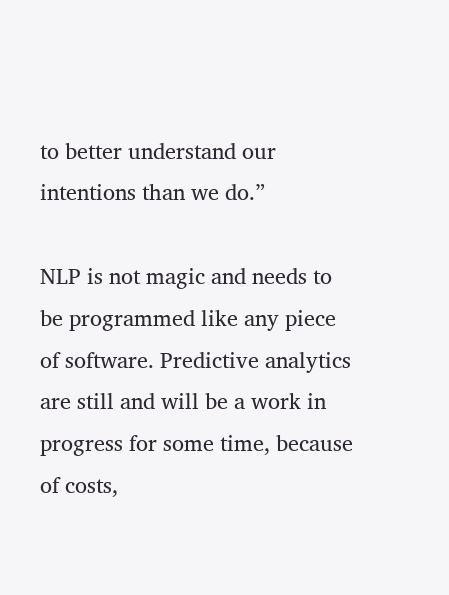to better understand our intentions than we do.”

NLP is not magic and needs to be programmed like any piece of software. Predictive analytics are still and will be a work in progress for some time, because of costs,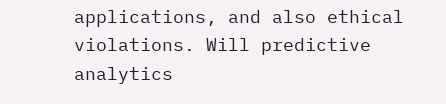applications, and also ethical violations. Will predictive analytics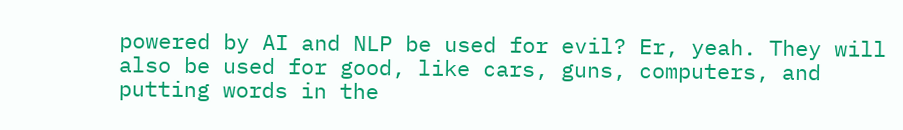powered by AI and NLP be used for evil? Er, yeah. They will also be used for good, like cars, guns, computers, and putting words in the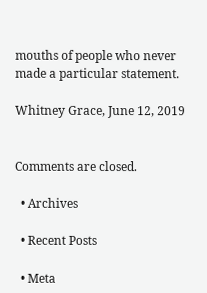mouths of people who never made a particular statement.

Whitney Grace, June 12, 2019


Comments are closed.

  • Archives

  • Recent Posts

  • Meta